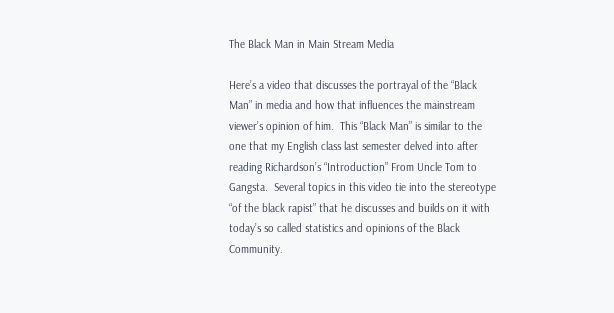The Black Man in Main Stream Media

Here’s a video that discusses the portrayal of the “Black Man” in media and how that influences the mainstream viewer’s opinion of him.  This “Black Man” is similar to the one that my English class last semester delved into after reading Richardson’s “Introduction” From Uncle Tom to Gangsta.  Several topics in this video tie into the stereotype “of the black rapist” that he discusses and builds on it with today’s so called statistics and opinions of the Black Community.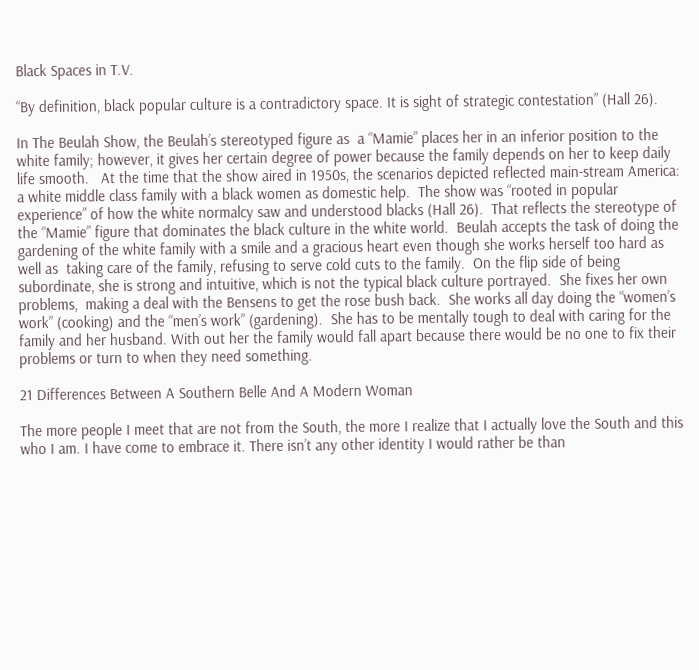Black Spaces in T.V.

“By definition, black popular culture is a contradictory space. It is sight of strategic contestation” (Hall 26).

In The Beulah Show, the Beulah’s stereotyped figure as  a “Mamie” places her in an inferior position to the white family; however, it gives her certain degree of power because the family depends on her to keep daily life smooth.   At the time that the show aired in 1950s, the scenarios depicted reflected main-stream America: a white middle class family with a black women as domestic help.  The show was “rooted in popular experience” of how the white normalcy saw and understood blacks (Hall 26).  That reflects the stereotype of the “Mamie” figure that dominates the black culture in the white world.  Beulah accepts the task of doing the gardening of the white family with a smile and a gracious heart even though she works herself too hard as well as  taking care of the family, refusing to serve cold cuts to the family.  On the flip side of being subordinate, she is strong and intuitive, which is not the typical black culture portrayed.  She fixes her own problems,  making a deal with the Bensens to get the rose bush back.  She works all day doing the “women’s work” (cooking) and the “men’s work” (gardening).  She has to be mentally tough to deal with caring for the family and her husband. With out her the family would fall apart because there would be no one to fix their problems or turn to when they need something.

21 Differences Between A Southern Belle And A Modern Woman

The more people I meet that are not from the South, the more I realize that I actually love the South and this who I am. I have come to embrace it. There isn’t any other identity I would rather be than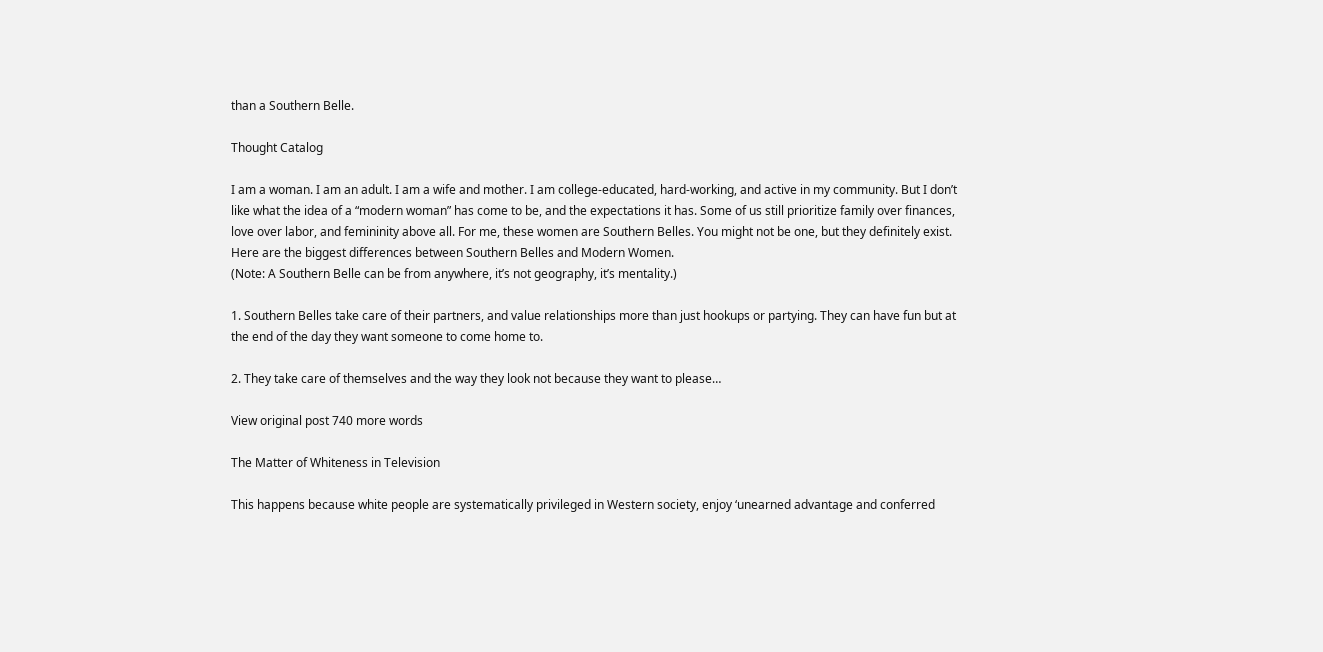than a Southern Belle.

Thought Catalog

I am a woman. I am an adult. I am a wife and mother. I am college-educated, hard-working, and active in my community. But I don’t like what the idea of a “modern woman” has come to be, and the expectations it has. Some of us still prioritize family over finances, love over labor, and femininity above all. For me, these women are Southern Belles. You might not be one, but they definitely exist. Here are the biggest differences between Southern Belles and Modern Women.
(Note: A Southern Belle can be from anywhere, it’s not geography, it’s mentality.)

1. Southern Belles take care of their partners, and value relationships more than just hookups or partying. They can have fun but at the end of the day they want someone to come home to.

2. They take care of themselves and the way they look not because they want to please…

View original post 740 more words

The Matter of Whiteness in Television

This happens because white people are systematically privileged in Western society, enjoy ‘unearned advantage and conferred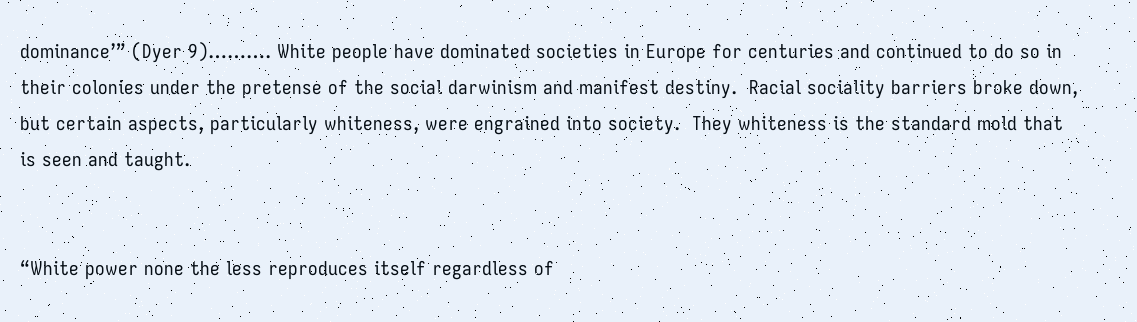dominance’” (Dyer 9)………. White people have dominated societies in Europe for centuries and continued to do so in their colonies under the pretense of the social darwinism and manifest destiny.  Racial sociality barriers broke down, but certain aspects, particularly whiteness, were engrained into society.  They whiteness is the standard mold that is seen and taught.


“White power none the less reproduces itself regardless of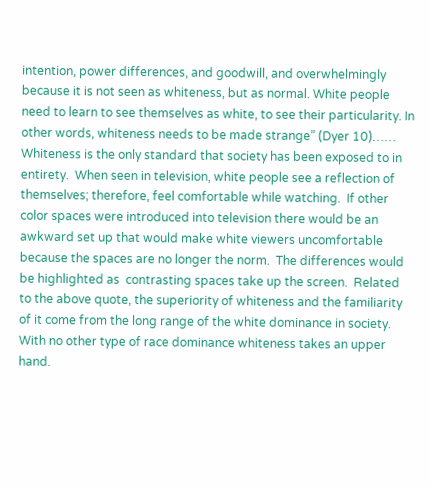intention, power differences, and goodwill, and overwhelmingly because it is not seen as whiteness, but as normal. White people need to learn to see themselves as white, to see their particularity. In other words, whiteness needs to be made strange” (Dyer 10)……  Whiteness is the only standard that society has been exposed to in entirety.  When seen in television, white people see a reflection of themselves; therefore, feel comfortable while watching.  If other color spaces were introduced into television there would be an awkward set up that would make white viewers uncomfortable because the spaces are no longer the norm.  The differences would be highlighted as  contrasting spaces take up the screen.  Related to the above quote, the superiority of whiteness and the familiarity of it come from the long range of the white dominance in society.  With no other type of race dominance whiteness takes an upper hand.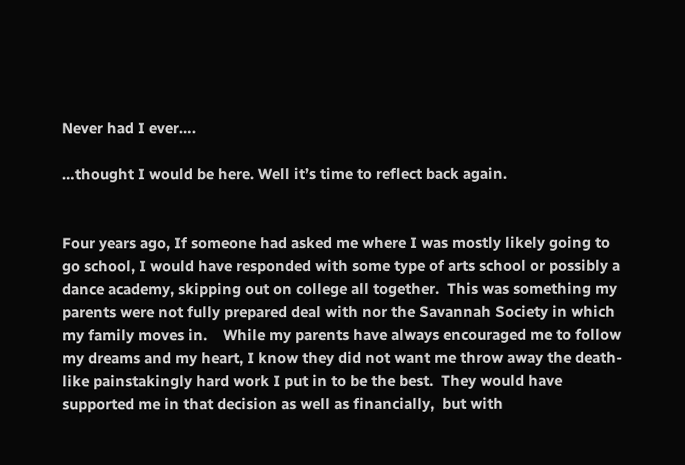Never had I ever….

…thought I would be here. Well it’s time to reflect back again.


Four years ago, If someone had asked me where I was mostly likely going to go school, I would have responded with some type of arts school or possibly a dance academy, skipping out on college all together.  This was something my parents were not fully prepared deal with nor the Savannah Society in which my family moves in.    While my parents have always encouraged me to follow my dreams and my heart, I know they did not want me throw away the death-like painstakingly hard work I put in to be the best.  They would have supported me in that decision as well as financially,  but with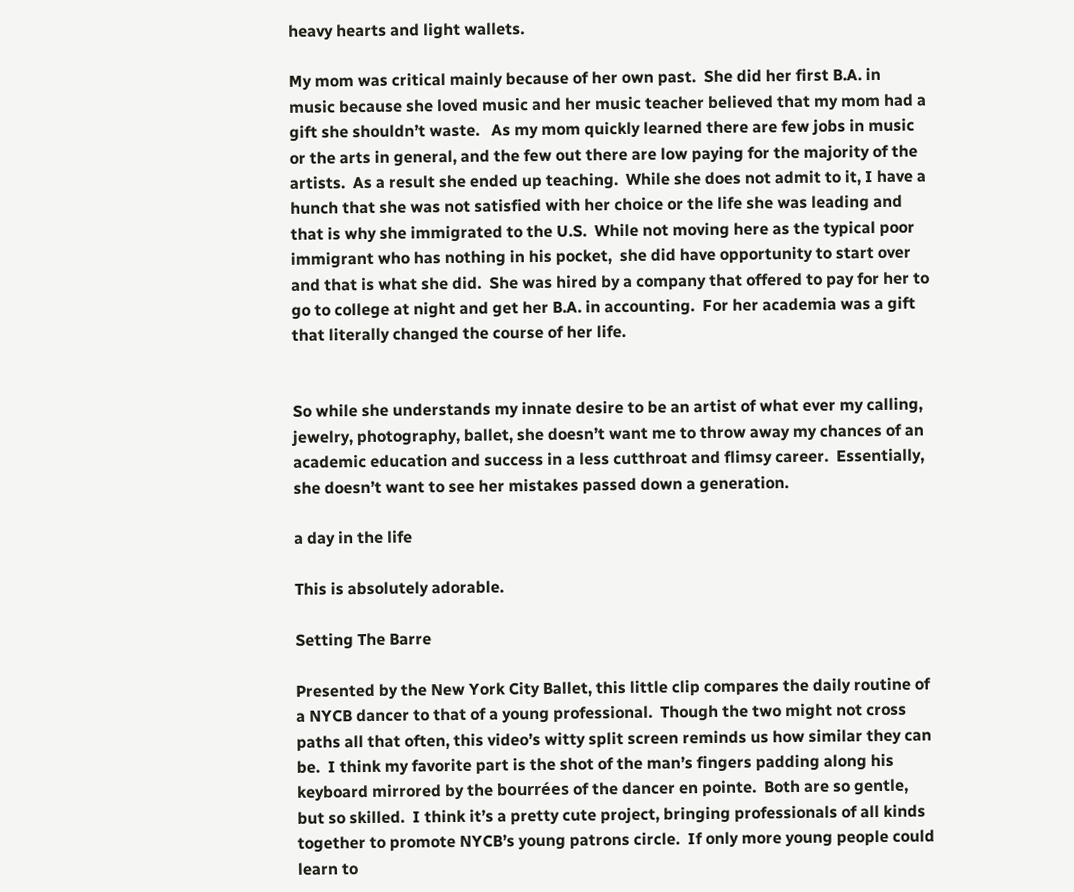heavy hearts and light wallets.

My mom was critical mainly because of her own past.  She did her first B.A. in music because she loved music and her music teacher believed that my mom had a gift she shouldn’t waste.   As my mom quickly learned there are few jobs in music or the arts in general, and the few out there are low paying for the majority of the artists.  As a result she ended up teaching.  While she does not admit to it, I have a hunch that she was not satisfied with her choice or the life she was leading and that is why she immigrated to the U.S.  While not moving here as the typical poor immigrant who has nothing in his pocket,  she did have opportunity to start over and that is what she did.  She was hired by a company that offered to pay for her to go to college at night and get her B.A. in accounting.  For her academia was a gift that literally changed the course of her life.


So while she understands my innate desire to be an artist of what ever my calling, jewelry, photography, ballet, she doesn’t want me to throw away my chances of an academic education and success in a less cutthroat and flimsy career.  Essentially, she doesn’t want to see her mistakes passed down a generation.

a day in the life

This is absolutely adorable.

Setting The Barre

Presented by the New York City Ballet, this little clip compares the daily routine of a NYCB dancer to that of a young professional.  Though the two might not cross paths all that often, this video’s witty split screen reminds us how similar they can be.  I think my favorite part is the shot of the man’s fingers padding along his keyboard mirrored by the bourrées of the dancer en pointe.  Both are so gentle, but so skilled.  I think it’s a pretty cute project, bringing professionals of all kinds together to promote NYCB’s young patrons circle.  If only more young people could learn to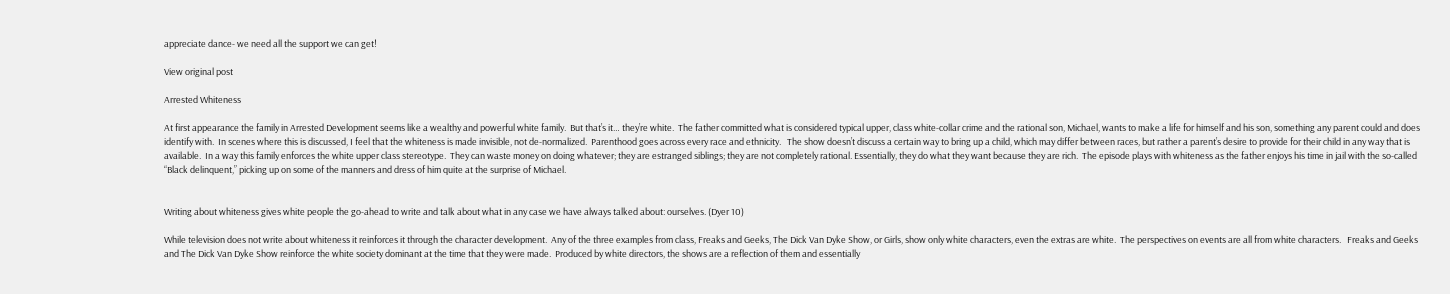appreciate dance- we need all the support we can get!

View original post

Arrested Whiteness

At first appearance the family in Arrested Development seems like a wealthy and powerful white family.  But that’s it… they’re white.  The father committed what is considered typical upper, class white-collar crime and the rational son, Michael, wants to make a life for himself and his son, something any parent could and does identify with.  In scenes where this is discussed, I feel that the whiteness is made invisible, not de-normalized.  Parenthood goes across every race and ethnicity.   The show doesn’t discuss a certain way to bring up a child, which may differ between races, but rather a parent’s desire to provide for their child in any way that is available.  In a way this family enforces the white upper class stereotype.  They can waste money on doing whatever; they are estranged siblings; they are not completely rational. Essentially, they do what they want because they are rich.  The episode plays with whiteness as the father enjoys his time in jail with the so-called “Black delinquent,” picking up on some of the manners and dress of him quite at the surprise of Michael.


Writing about whiteness gives white people the go-ahead to write and talk about what in any case we have always talked about: ourselves. (Dyer 10)

While television does not write about whiteness it reinforces it through the character development.  Any of the three examples from class, Freaks and Geeks, The Dick Van Dyke Show, or Girls, show only white characters, even the extras are white.  The perspectives on events are all from white characters.   Freaks and Geeks and The Dick Van Dyke Show reinforce the white society dominant at the time that they were made.  Produced by white directors, the shows are a reflection of them and essentially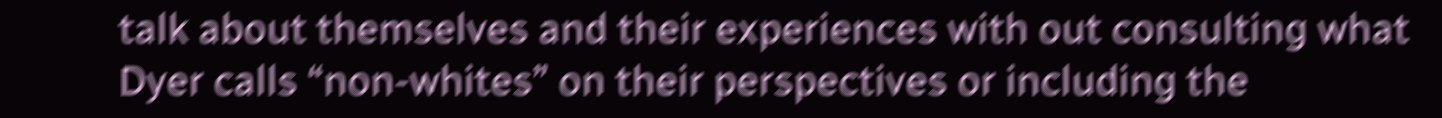talk about themselves and their experiences with out consulting what Dyer calls “non-whites” on their perspectives or including the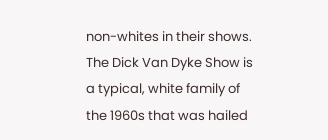non-whites in their shows.  The Dick Van Dyke Show is a typical, white family of the 1960s that was hailed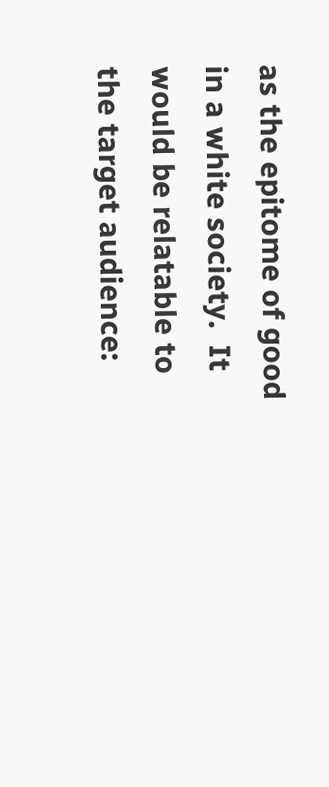as the epitome of good in a white society.  It would be relatable to the target audience: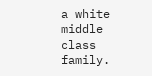a white middle class family.